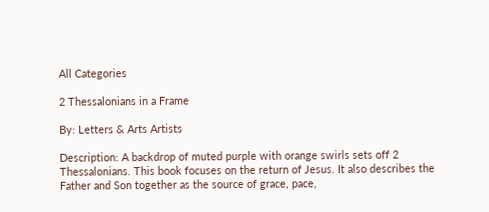All Categories

2 Thessalonians in a Frame

By: Letters & Arts Artists

Description: A backdrop of muted purple with orange swirls sets off 2 Thessalonians. This book focuses on the return of Jesus. It also describes the Father and Son together as the source of grace, pace,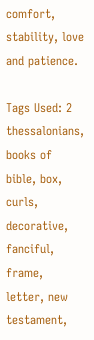comfort, stability, love and patience.

Tags Used: 2 thessalonians, books of bible, box, curls, decorative, fanciful, frame, letter, new testament,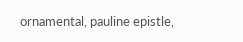ornamental, pauline epistle,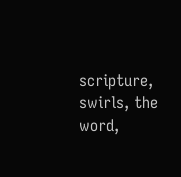scripture, swirls, the word,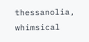thessanolia, whimsical